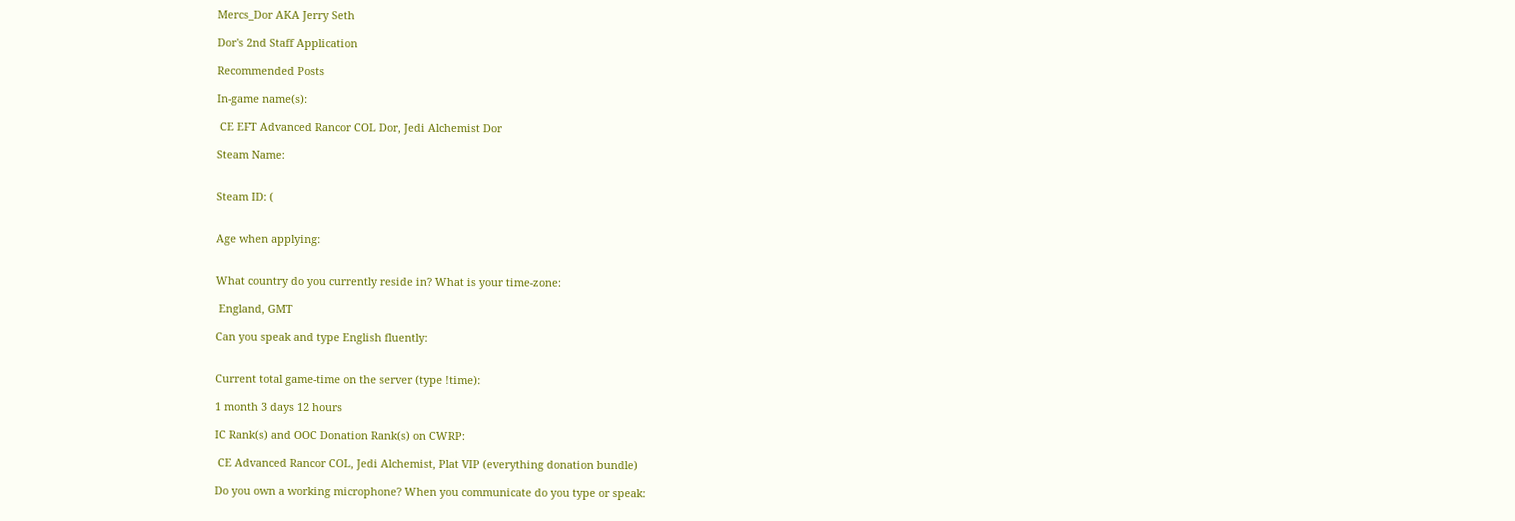Mercs_Dor AKA Jerry Seth

Dor's 2nd Staff Application

Recommended Posts

In-game name(s):

 CE EFT Advanced Rancor COL Dor, Jedi Alchemist Dor

Steam Name:


Steam ID: (


Age when applying:


What country do you currently reside in? What is your time-zone:

 England, GMT

Can you speak and type English fluently:


Current total game-time on the server (type !time):

1 month 3 days 12 hours

IC Rank(s) and OOC Donation Rank(s) on CWRP:

 CE Advanced Rancor COL, Jedi Alchemist, Plat VIP (everything donation bundle)

Do you own a working microphone? When you communicate do you type or speak: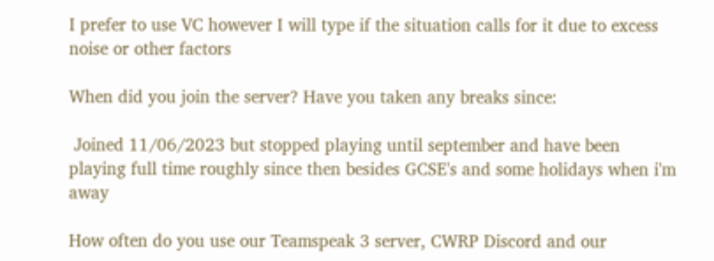I prefer to use VC however I will type if the situation calls for it due to excess noise or other factors

When did you join the server? Have you taken any breaks since:

 Joined 11/06/2023 but stopped playing until september and have been playing full time roughly since then besides GCSE's and some holidays when i'm away

How often do you use our Teamspeak 3 server, CWRP Discord and our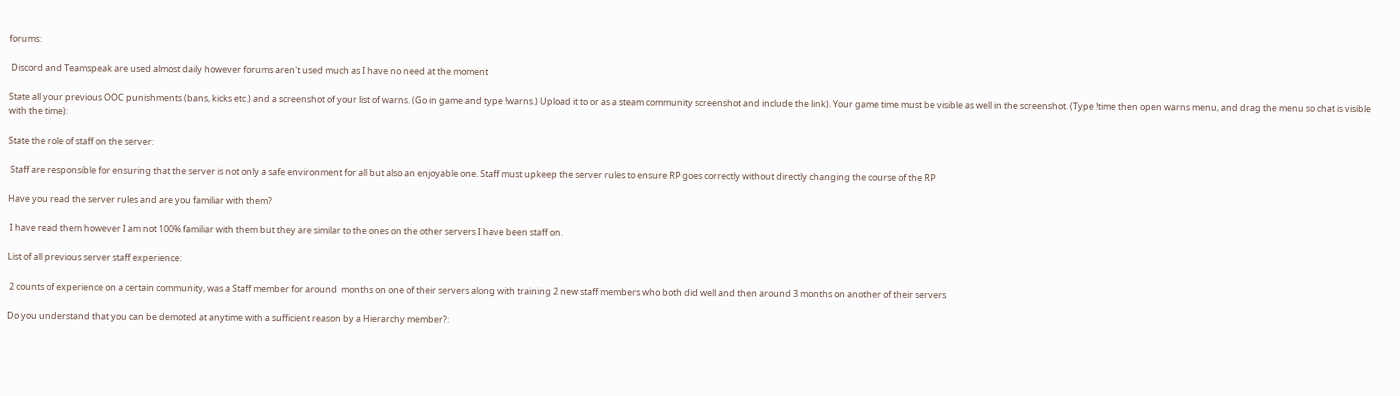forums:

 Discord and Teamspeak are used almost daily however forums aren't used much as I have no need at the moment

State all your previous OOC punishments (bans, kicks etc.) and a screenshot of your list of warns. (Go in game and type !warns.) Upload it to or as a steam community screenshot and include the link). Your game time must be visible as well in the screenshot. (Type !time then open warns menu, and drag the menu so chat is visible with the time):

State the role of staff on the server:

 Staff are responsible for ensuring that the server is not only a safe environment for all but also an enjoyable one. Staff must upkeep the server rules to ensure RP goes correctly without directly changing the course of the RP

Have you read the server rules and are you familiar with them?

 I have read them however I am not 100% familiar with them but they are similar to the ones on the other servers I have been staff on.

List of all previous server staff experience:

 2 counts of experience on a certain community, was a Staff member for around  months on one of their servers along with training 2 new staff members who both did well and then around 3 months on another of their servers

Do you understand that you can be demoted at anytime with a sufficient reason by a Hierarchy member?: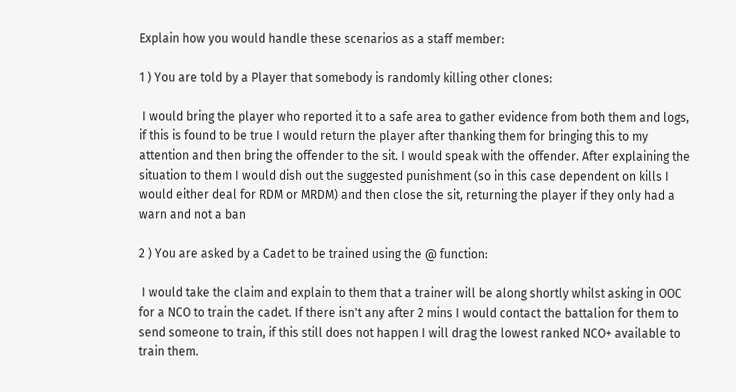Explain how you would handle these scenarios as a staff member:

1 ) You are told by a Player that somebody is randomly killing other clones:

 I would bring the player who reported it to a safe area to gather evidence from both them and logs, if this is found to be true I would return the player after thanking them for bringing this to my attention and then bring the offender to the sit. I would speak with the offender. After explaining the situation to them I would dish out the suggested punishment (so in this case dependent on kills I would either deal for RDM or MRDM) and then close the sit, returning the player if they only had a warn and not a ban

2 ) You are asked by a Cadet to be trained using the @ function:

 I would take the claim and explain to them that a trainer will be along shortly whilst asking in OOC for a NCO to train the cadet. If there isn't any after 2 mins I would contact the battalion for them to send someone to train, if this still does not happen I will drag the lowest ranked NCO+ available to train them.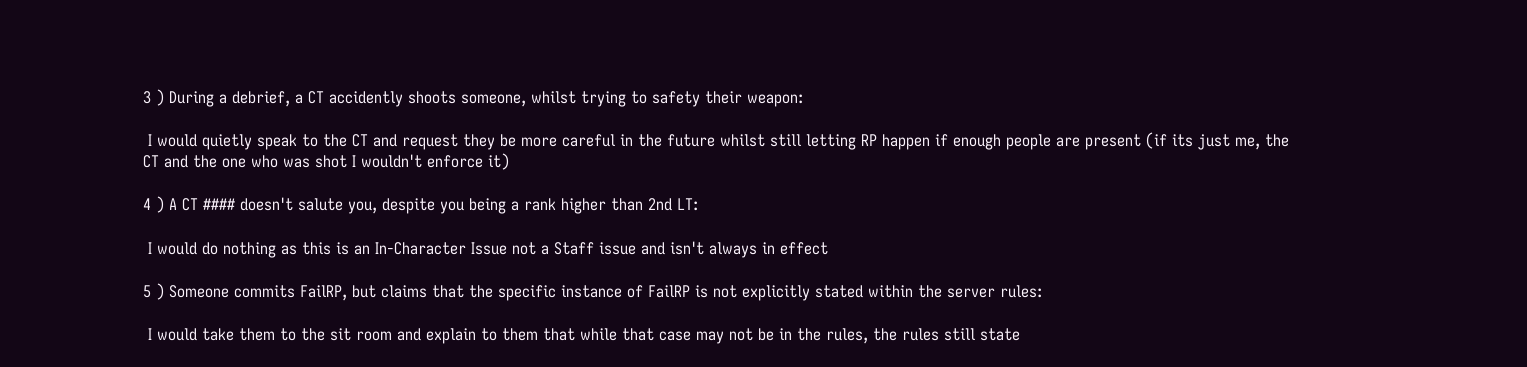3 ) During a debrief, a CT accidently shoots someone, whilst trying to safety their weapon:

 I would quietly speak to the CT and request they be more careful in the future whilst still letting RP happen if enough people are present (if its just me, the CT and the one who was shot I wouldn't enforce it)

4 ) A CT #### doesn't salute you, despite you being a rank higher than 2nd LT:

 I would do nothing as this is an In-Character Issue not a Staff issue and isn't always in effect

5 ) Someone commits FailRP, but claims that the specific instance of FailRP is not explicitly stated within the server rules:

 I would take them to the sit room and explain to them that while that case may not be in the rules, the rules still state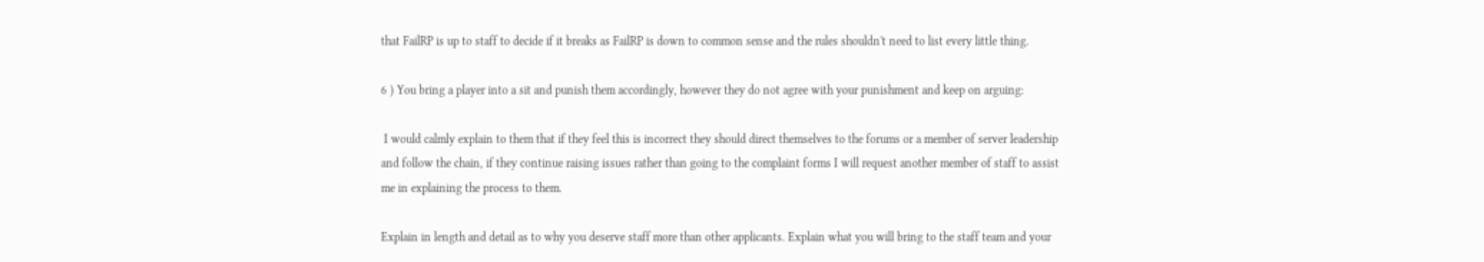that FailRP is up to staff to decide if it breaks as FailRP is down to common sense and the rules shouldn't need to list every little thing.

6 ) You bring a player into a sit and punish them accordingly, however they do not agree with your punishment and keep on arguing:

 I would calmly explain to them that if they feel this is incorrect they should direct themselves to the forums or a member of server leadership and follow the chain, if they continue raising issues rather than going to the complaint forms I will request another member of staff to assist me in explaining the process to them.

Explain in length and detail as to why you deserve staff more than other applicants. Explain what you will bring to the staff team and your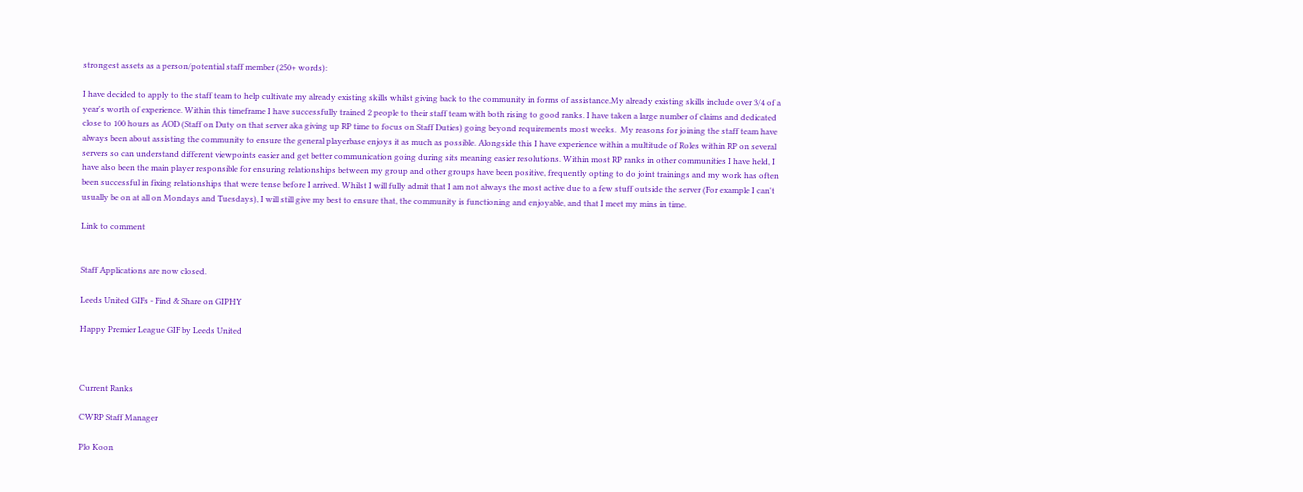strongest assets as a person/potential staff member (250+ words):

I have decided to apply to the staff team to help cultivate my already existing skills whilst giving back to the community in forms of assistance.My already existing skills include over 3/4 of a year's worth of experience. Within this timeframe I have successfully trained 2 people to their staff team with both rising to good ranks. I have taken a large number of claims and dedicated close to 100 hours as AOD (Staff on Duty on that server aka giving up RP time to focus on Staff Duties) going beyond requirements most weeks.  My reasons for joining the staff team have always been about assisting the community to ensure the general playerbase enjoys it as much as possible. Alongside this I have experience within a multitude of Roles within RP on several servers so can understand different viewpoints easier and get better communication going during sits meaning easier resolutions. Within most RP ranks in other communities I have held, I have also been the main player responsible for ensuring relationships between my group and other groups have been positive, frequently opting to do joint trainings and my work has often been successful in fixing relationships that were tense before I arrived. Whilst I will fully admit that I am not always the most active due to a few stuff outside the server (For example I can't usually be on at all on Mondays and Tuesdays), I will still give my best to ensure that, the community is functioning and enjoyable, and that I meet my mins in time.

Link to comment


Staff Applications are now closed.

Leeds United GIFs - Find & Share on GIPHY

Happy Premier League GIF by Leeds United



Current Ranks

CWRP Staff Manager

Plo Koon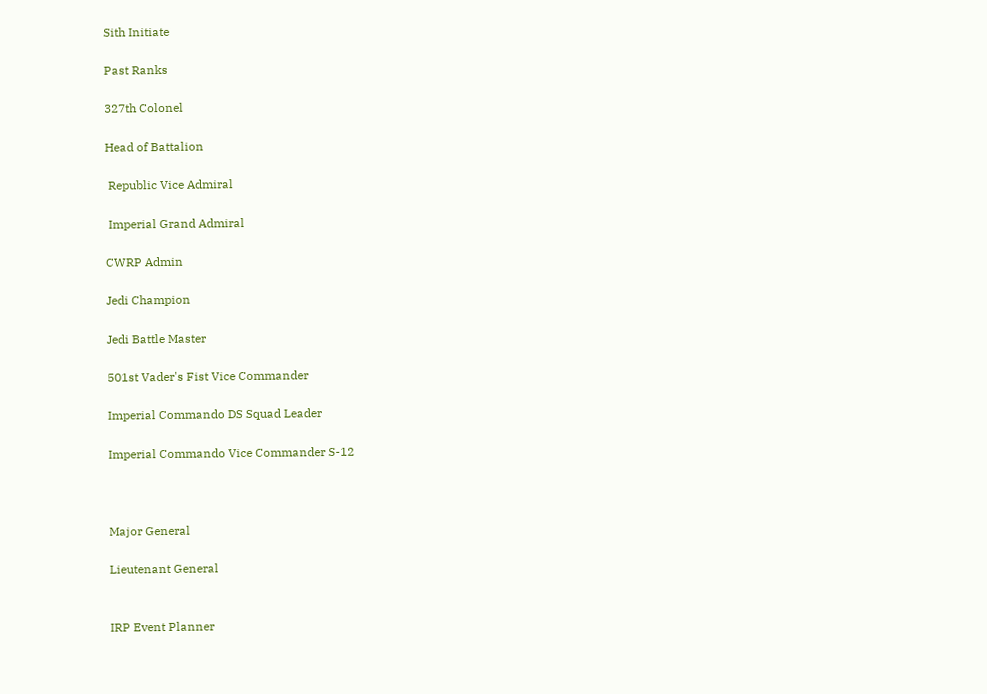Sith Initiate

Past Ranks

327th Colonel

Head of Battalion

 Republic Vice Admiral

 Imperial Grand Admiral

CWRP Admin

Jedi Champion

Jedi Battle Master

501st Vader's Fist Vice Commander

Imperial Commando DS Squad Leader

Imperial Commando Vice Commander S-12



Major General

Lieutenant General


IRP Event Planner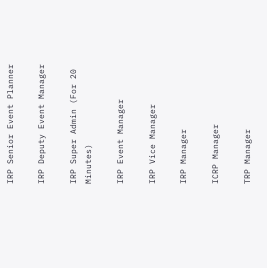IRP Senior Event Planner

IRP Deputy Event Manager

IRP Super Admin (For 20 Minutes)

IRP Event Manager

IRP Vice Manager

IRP Manager

ICRP Manager

TRP Manager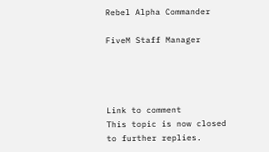Rebel Alpha Commander

FiveM Staff Manager




Link to comment
This topic is now closed to further replies.